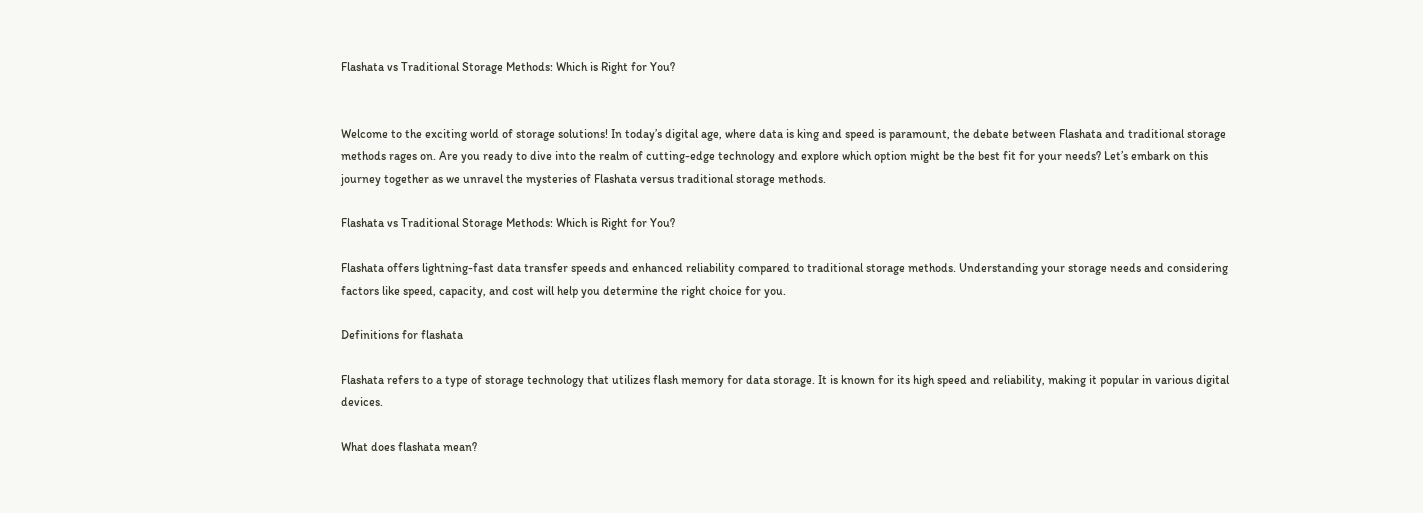Flashata vs Traditional Storage Methods: Which is Right for You?


Welcome to the exciting world of storage solutions! In today’s digital age, where data is king and speed is paramount, the debate between Flashata and traditional storage methods rages on. Are you ready to dive into the realm of cutting-edge technology and explore which option might be the best fit for your needs? Let’s embark on this journey together as we unravel the mysteries of Flashata versus traditional storage methods.

Flashata vs Traditional Storage Methods: Which is Right for You?

Flashata offers lightning-fast data transfer speeds and enhanced reliability compared to traditional storage methods. Understanding your storage needs and considering factors like speed, capacity, and cost will help you determine the right choice for you.

Definitions for flashata

Flashata refers to a type of storage technology that utilizes flash memory for data storage. It is known for its high speed and reliability, making it popular in various digital devices.

What does flashata mean?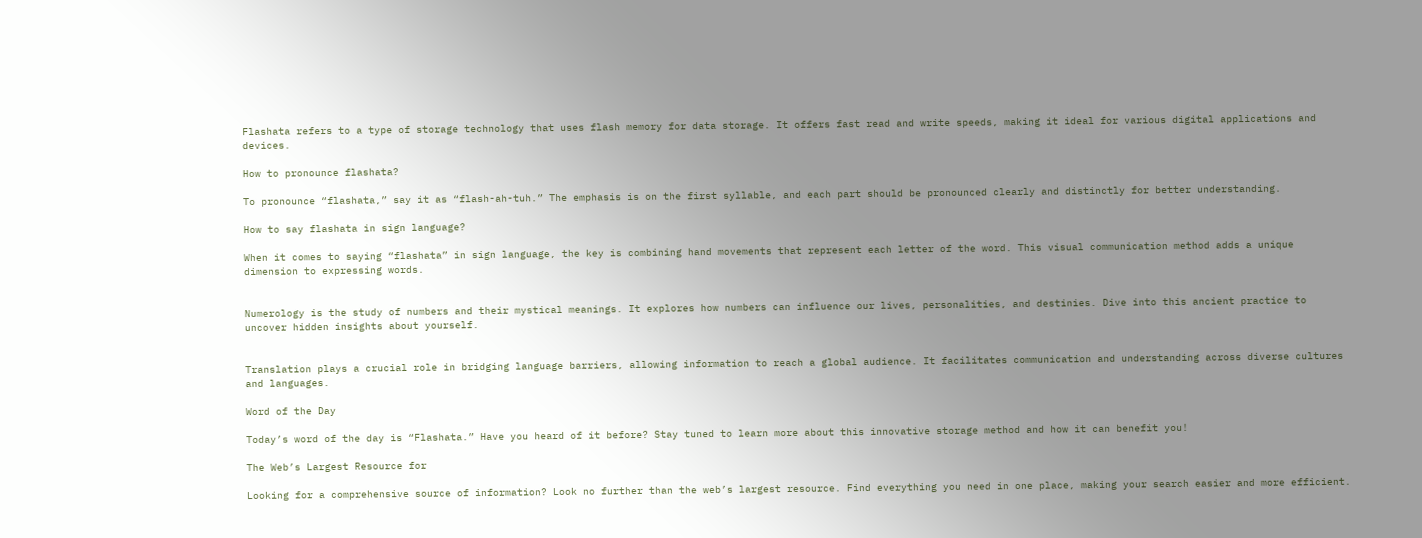Flashata refers to a type of storage technology that uses flash memory for data storage. It offers fast read and write speeds, making it ideal for various digital applications and devices.

How to pronounce flashata?

To pronounce “flashata,” say it as “flash-ah-tuh.” The emphasis is on the first syllable, and each part should be pronounced clearly and distinctly for better understanding.

How to say flashata in sign language?

When it comes to saying “flashata” in sign language, the key is combining hand movements that represent each letter of the word. This visual communication method adds a unique dimension to expressing words.


Numerology is the study of numbers and their mystical meanings. It explores how numbers can influence our lives, personalities, and destinies. Dive into this ancient practice to uncover hidden insights about yourself.


Translation plays a crucial role in bridging language barriers, allowing information to reach a global audience. It facilitates communication and understanding across diverse cultures and languages.

Word of the Day

Today’s word of the day is “Flashata.” Have you heard of it before? Stay tuned to learn more about this innovative storage method and how it can benefit you!

The Web’s Largest Resource for

Looking for a comprehensive source of information? Look no further than the web’s largest resource. Find everything you need in one place, making your search easier and more efficient.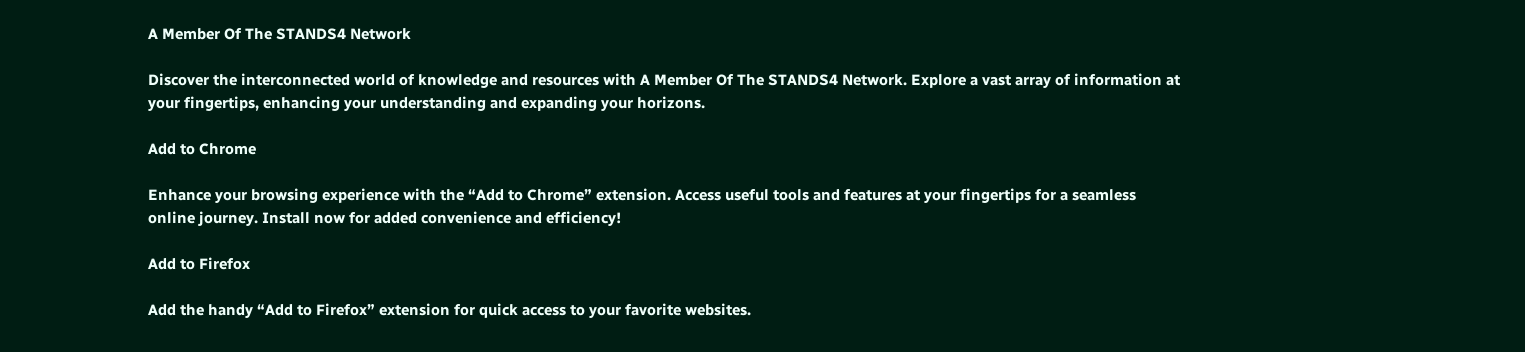A Member Of The STANDS4 Network

Discover the interconnected world of knowledge and resources with A Member Of The STANDS4 Network. Explore a vast array of information at your fingertips, enhancing your understanding and expanding your horizons.

Add to Chrome

Enhance your browsing experience with the “Add to Chrome” extension. Access useful tools and features at your fingertips for a seamless online journey. Install now for added convenience and efficiency!

Add to Firefox

Add the handy “Add to Firefox” extension for quick access to your favorite websites.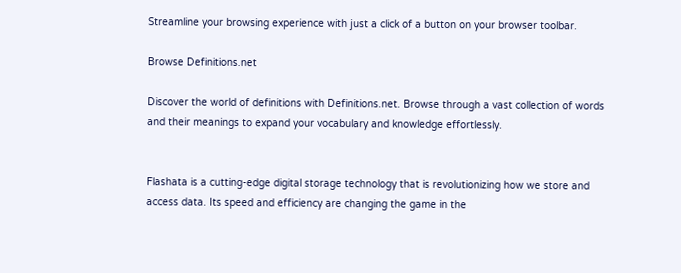Streamline your browsing experience with just a click of a button on your browser toolbar.

Browse Definitions.net

Discover the world of definitions with Definitions.net. Browse through a vast collection of words and their meanings to expand your vocabulary and knowledge effortlessly.


Flashata is a cutting-edge digital storage technology that is revolutionizing how we store and access data. Its speed and efficiency are changing the game in the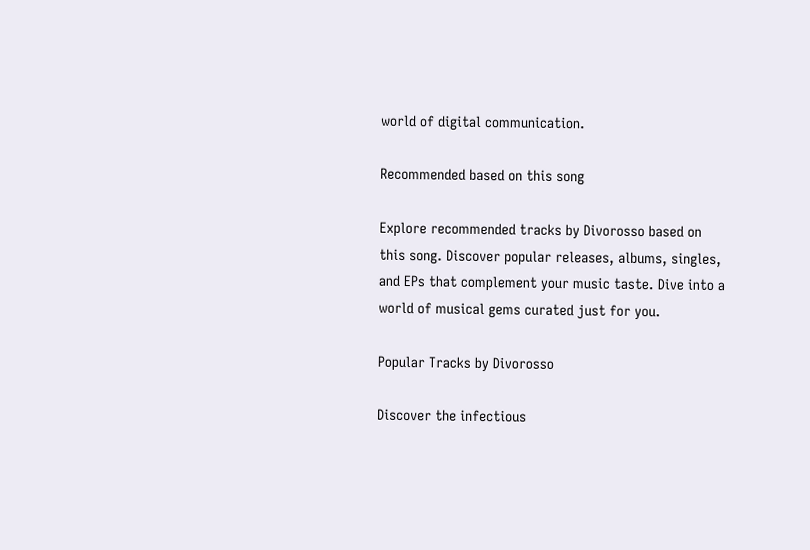world of digital communication.

Recommended based on this song

Explore recommended tracks by Divorosso based on this song. Discover popular releases, albums, singles, and EPs that complement your music taste. Dive into a world of musical gems curated just for you.

Popular Tracks by Divorosso

Discover the infectious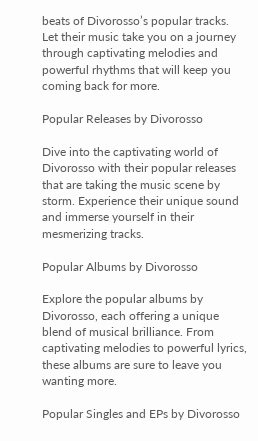beats of Divorosso’s popular tracks. Let their music take you on a journey through captivating melodies and powerful rhythms that will keep you coming back for more.

Popular Releases by Divorosso

Dive into the captivating world of Divorosso with their popular releases that are taking the music scene by storm. Experience their unique sound and immerse yourself in their mesmerizing tracks.

Popular Albums by Divorosso

Explore the popular albums by Divorosso, each offering a unique blend of musical brilliance. From captivating melodies to powerful lyrics, these albums are sure to leave you wanting more.

Popular Singles and EPs by Divorosso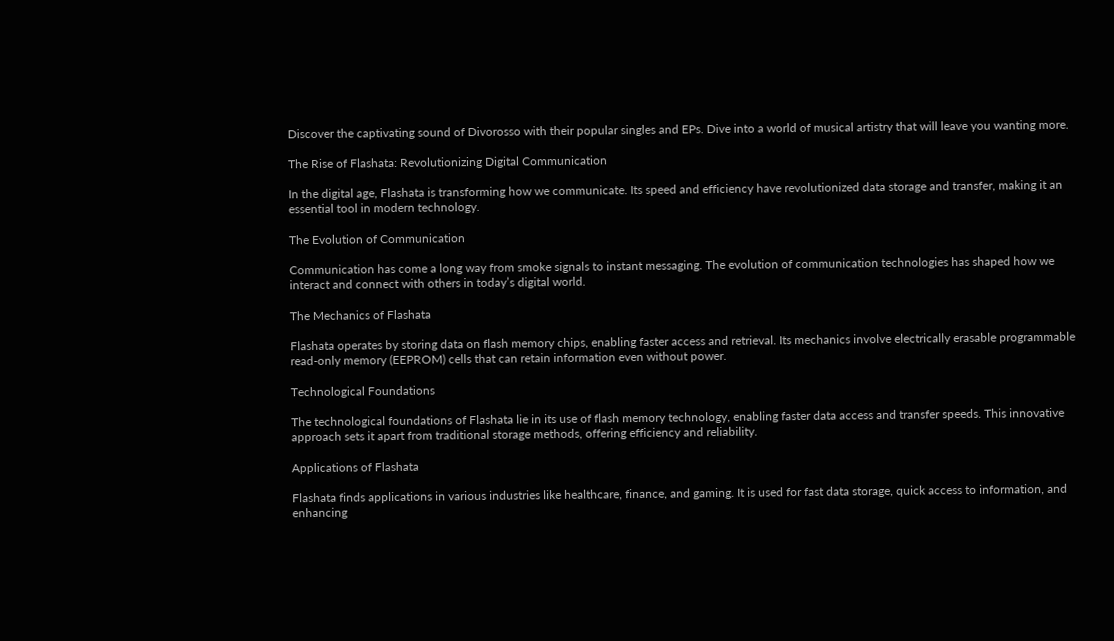Discover the captivating sound of Divorosso with their popular singles and EPs. Dive into a world of musical artistry that will leave you wanting more.

The Rise of Flashata: Revolutionizing Digital Communication

In the digital age, Flashata is transforming how we communicate. Its speed and efficiency have revolutionized data storage and transfer, making it an essential tool in modern technology.

The Evolution of Communication

Communication has come a long way from smoke signals to instant messaging. The evolution of communication technologies has shaped how we interact and connect with others in today’s digital world.

The Mechanics of Flashata

Flashata operates by storing data on flash memory chips, enabling faster access and retrieval. Its mechanics involve electrically erasable programmable read-only memory (EEPROM) cells that can retain information even without power.

Technological Foundations

The technological foundations of Flashata lie in its use of flash memory technology, enabling faster data access and transfer speeds. This innovative approach sets it apart from traditional storage methods, offering efficiency and reliability.

Applications of Flashata

Flashata finds applications in various industries like healthcare, finance, and gaming. It is used for fast data storage, quick access to information, and enhancing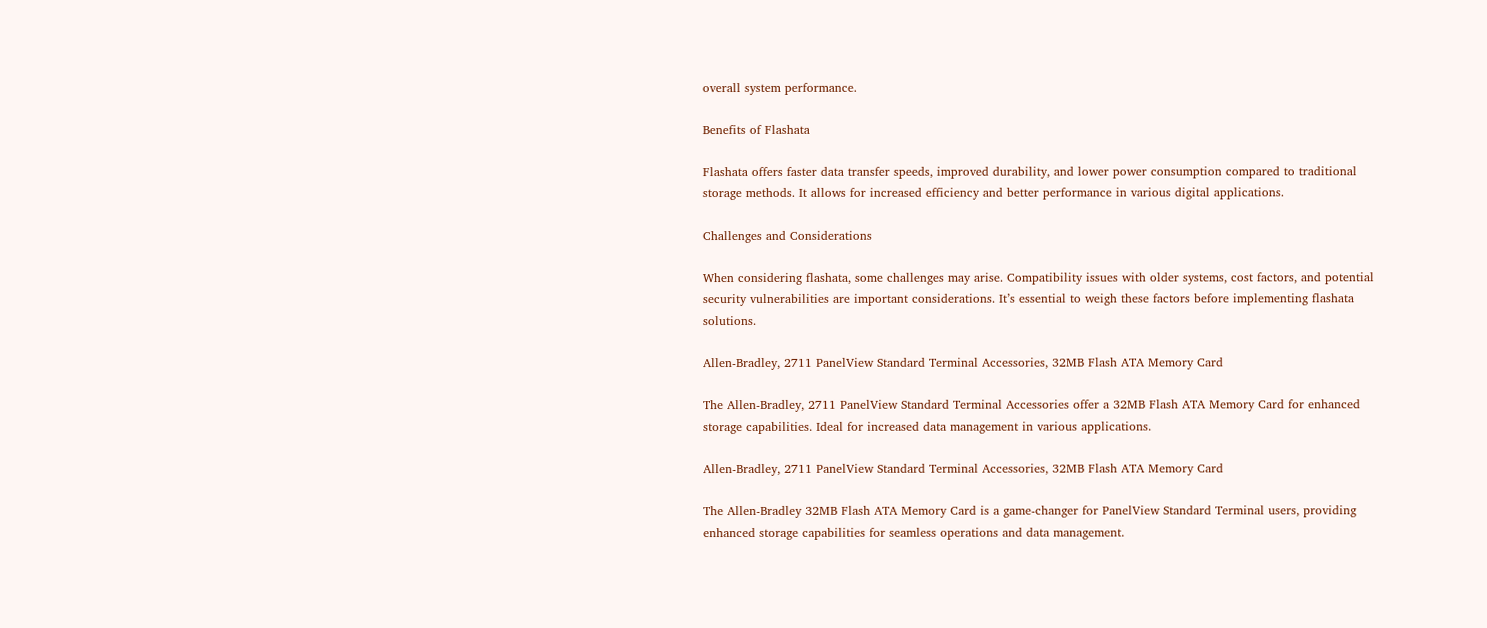overall system performance.

Benefits of Flashata

Flashata offers faster data transfer speeds, improved durability, and lower power consumption compared to traditional storage methods. It allows for increased efficiency and better performance in various digital applications.

Challenges and Considerations

When considering flashata, some challenges may arise. Compatibility issues with older systems, cost factors, and potential security vulnerabilities are important considerations. It’s essential to weigh these factors before implementing flashata solutions.

Allen-Bradley, 2711 PanelView Standard Terminal Accessories, 32MB Flash ATA Memory Card

The Allen-Bradley, 2711 PanelView Standard Terminal Accessories offer a 32MB Flash ATA Memory Card for enhanced storage capabilities. Ideal for increased data management in various applications.

Allen-Bradley, 2711 PanelView Standard Terminal Accessories, 32MB Flash ATA Memory Card

The Allen-Bradley 32MB Flash ATA Memory Card is a game-changer for PanelView Standard Terminal users, providing enhanced storage capabilities for seamless operations and data management.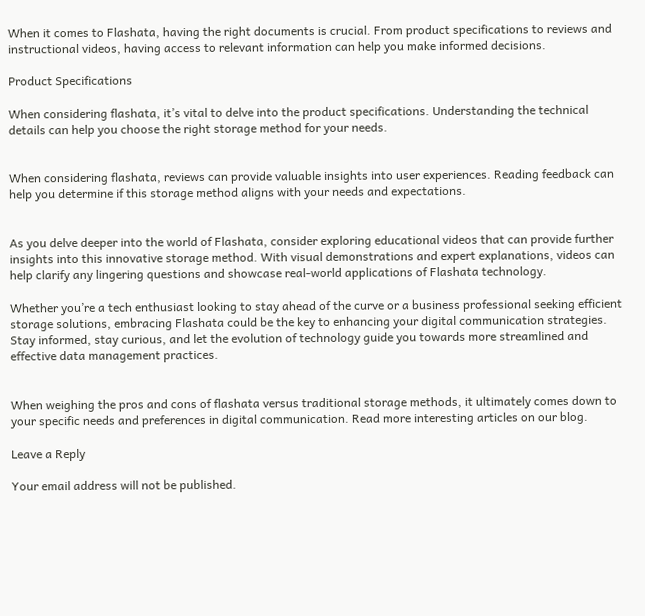When it comes to Flashata, having the right documents is crucial. From product specifications to reviews and instructional videos, having access to relevant information can help you make informed decisions.

Product Specifications

When considering flashata, it’s vital to delve into the product specifications. Understanding the technical details can help you choose the right storage method for your needs.


When considering flashata, reviews can provide valuable insights into user experiences. Reading feedback can help you determine if this storage method aligns with your needs and expectations.


As you delve deeper into the world of Flashata, consider exploring educational videos that can provide further insights into this innovative storage method. With visual demonstrations and expert explanations, videos can help clarify any lingering questions and showcase real-world applications of Flashata technology.

Whether you’re a tech enthusiast looking to stay ahead of the curve or a business professional seeking efficient storage solutions, embracing Flashata could be the key to enhancing your digital communication strategies. Stay informed, stay curious, and let the evolution of technology guide you towards more streamlined and effective data management practices.


When weighing the pros and cons of flashata versus traditional storage methods, it ultimately comes down to your specific needs and preferences in digital communication. Read more interesting articles on our blog.

Leave a Reply

Your email address will not be published.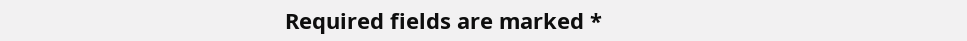Required fields are marked *